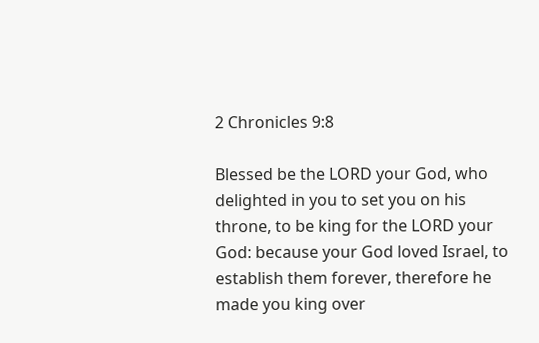2 Chronicles 9:8

Blessed be the LORD your God, who delighted in you to set you on his throne, to be king for the LORD your God: because your God loved Israel, to establish them forever, therefore he made you king over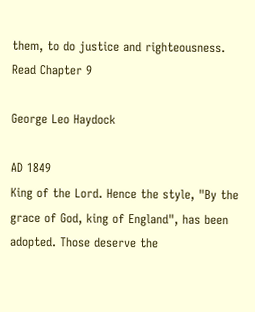them, to do justice and righteousness.
Read Chapter 9

George Leo Haydock

AD 1849
King of the Lord. Hence the style, "By the grace of God, king of England", has been adopted. Those deserve the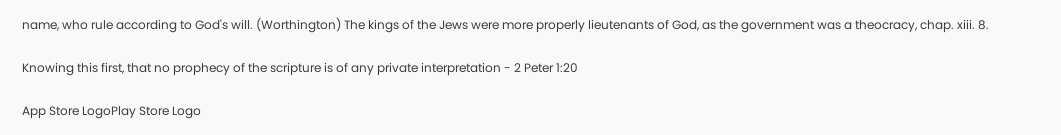name, who rule according to God's will. (Worthington) The kings of the Jews were more properly lieutenants of God, as the government was a theocracy, chap. xiii. 8.

Knowing this first, that no prophecy of the scripture is of any private interpretation - 2 Peter 1:20

App Store LogoPlay Store Logo